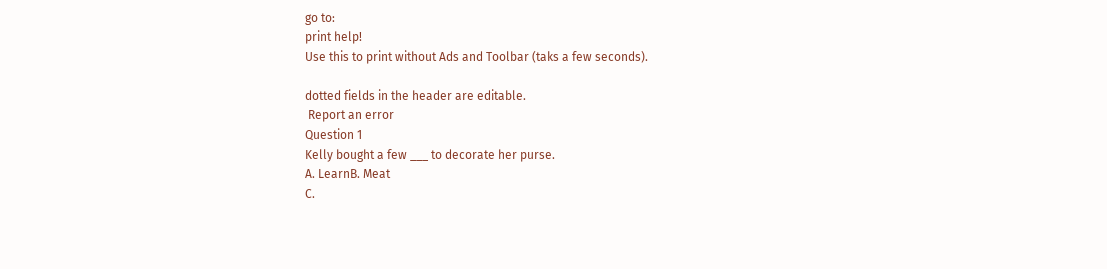go to:
print help!
Use this to print without Ads and Toolbar (taks a few seconds).

dotted fields in the header are editable.
 Report an error
Question 1
Kelly bought a few ___ to decorate her purse.
A. LearnB. Meat
C.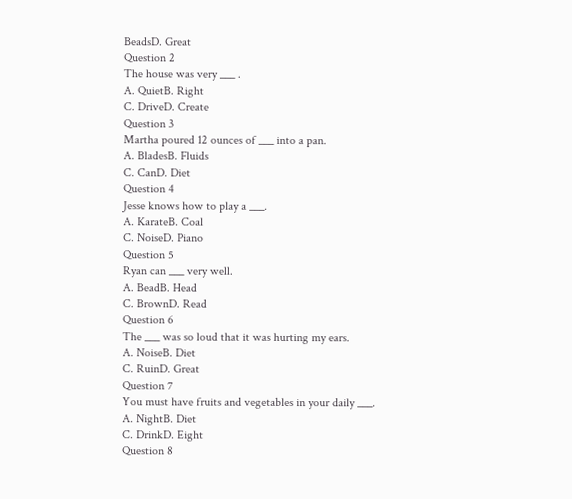BeadsD. Great
Question 2
The house was very ___ .
A. QuietB. Right
C. DriveD. Create
Question 3
Martha poured 12 ounces of ___ into a pan.
A. BladesB. Fluids
C. CanD. Diet
Question 4
Jesse knows how to play a ___.
A. KarateB. Coal
C. NoiseD. Piano
Question 5
Ryan can ___ very well.
A. BeadB. Head
C. BrownD. Read
Question 6
The ___ was so loud that it was hurting my ears.
A. NoiseB. Diet
C. RuinD. Great
Question 7
You must have fruits and vegetables in your daily ___.
A. NightB. Diet
C. DrinkD. Eight
Question 8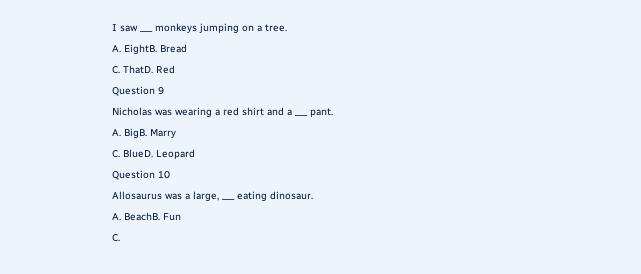I saw ___ monkeys jumping on a tree.
A. EightB. Bread
C. ThatD. Red
Question 9
Nicholas was wearing a red shirt and a ___ pant.
A. BigB. Marry
C. BlueD. Leopard
Question 10
Allosaurus was a large, ___ eating dinosaur.
A. BeachB. Fun
C.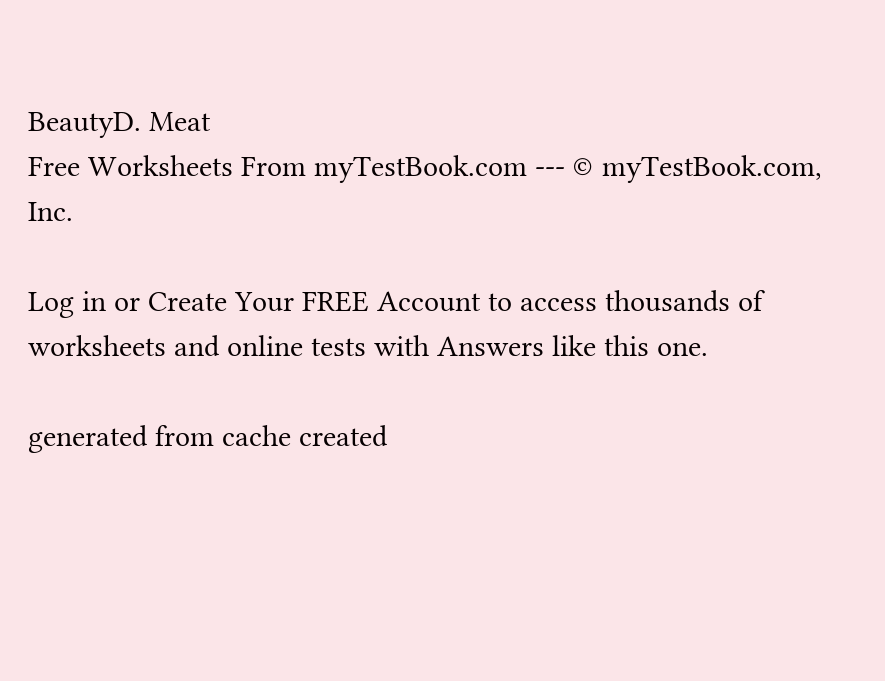BeautyD. Meat
Free Worksheets From myTestBook.com --- © myTestBook.com, Inc.

Log in or Create Your FREE Account to access thousands of worksheets and online tests with Answers like this one.

generated from cache created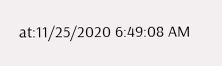at:11/25/2020 6:49:08 AM